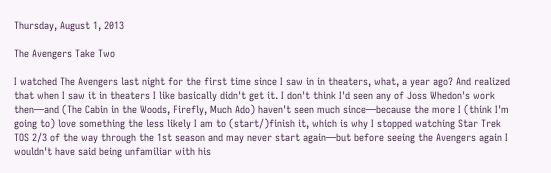Thursday, August 1, 2013

The Avengers Take Two

I watched The Avengers last night for the first time since I saw in in theaters, what, a year ago? And realized that when I saw it in theaters I like basically didn't get it. I don't think I'd seen any of Joss Whedon's work then—and (The Cabin in the Woods, Firefly, Much Ado) haven't seen much since—because the more I (think I'm going to) love something the less likely I am to (start/)finish it, which is why I stopped watching Star Trek TOS 2/3 of the way through the 1st season and may never start again—but before seeing the Avengers again I wouldn't have said being unfamiliar with his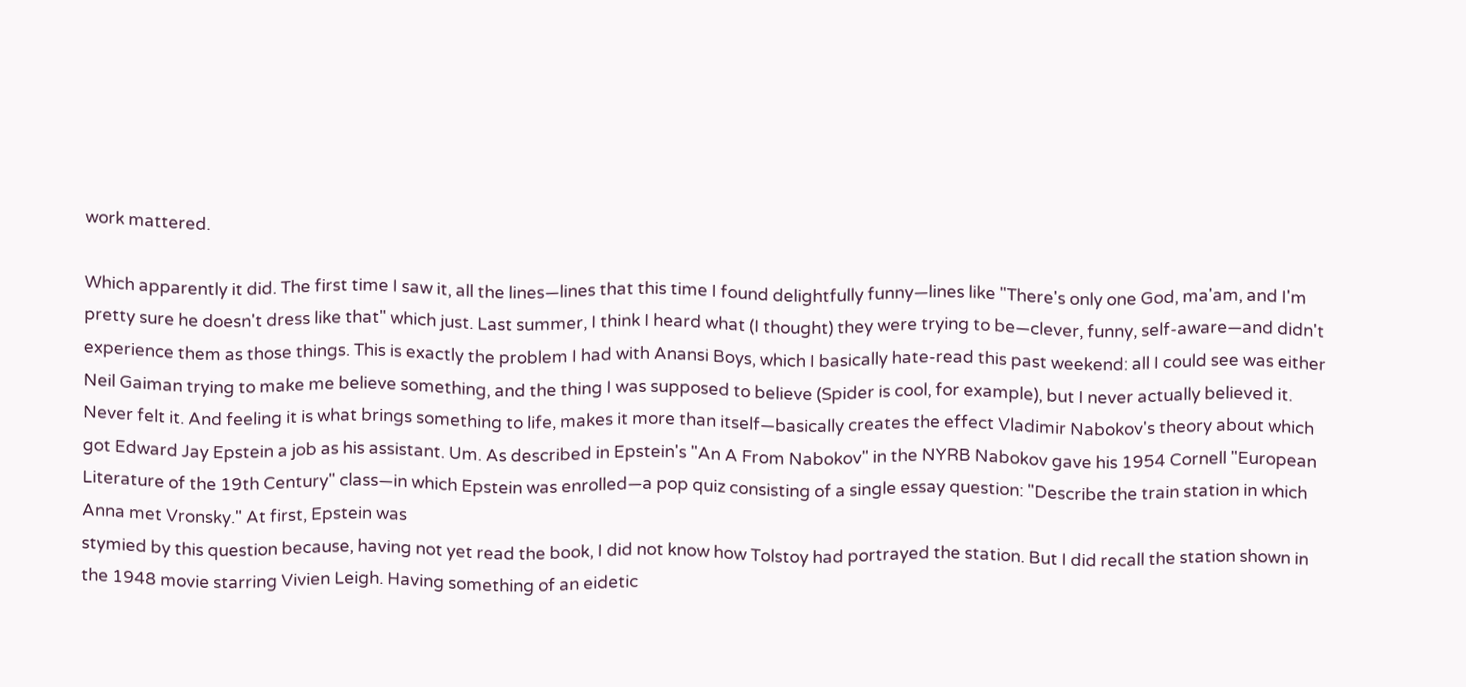work mattered.

Which apparently it did. The first time I saw it, all the lines—lines that this time I found delightfully funny—lines like "There's only one God, ma'am, and I'm pretty sure he doesn't dress like that" which just. Last summer, I think I heard what (I thought) they were trying to be—clever, funny, self-aware—and didn't experience them as those things. This is exactly the problem I had with Anansi Boys, which I basically hate-read this past weekend: all I could see was either Neil Gaiman trying to make me believe something, and the thing I was supposed to believe (Spider is cool, for example), but I never actually believed it. Never felt it. And feeling it is what brings something to life, makes it more than itself—basically creates the effect Vladimir Nabokov's theory about which got Edward Jay Epstein a job as his assistant. Um. As described in Epstein's "An A From Nabokov" in the NYRB Nabokov gave his 1954 Cornell "European Literature of the 19th Century" class—in which Epstein was enrolled—a pop quiz consisting of a single essay question: "Describe the train station in which Anna met Vronsky." At first, Epstein was
stymied by this question because, having not yet read the book, I did not know how Tolstoy had portrayed the station. But I did recall the station shown in the 1948 movie starring Vivien Leigh. Having something of an eidetic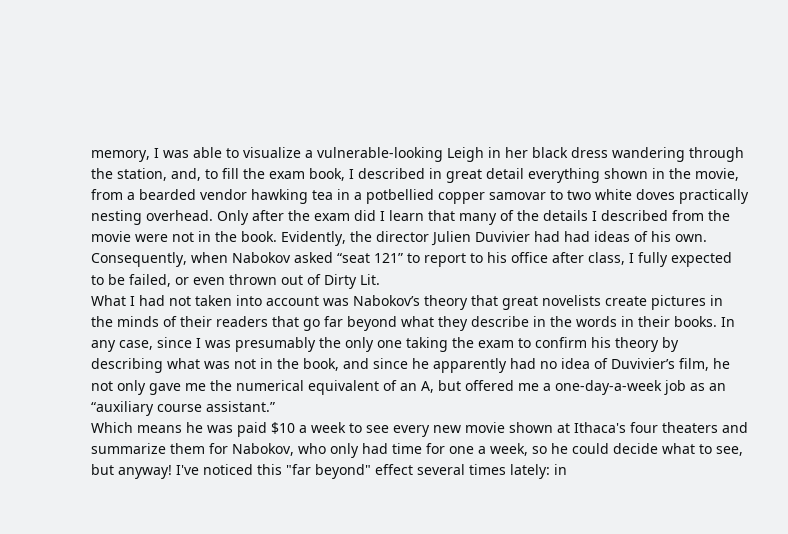memory, I was able to visualize a vulnerable-looking Leigh in her black dress wandering through the station, and, to fill the exam book, I described in great detail everything shown in the movie, from a bearded vendor hawking tea in a potbellied copper samovar to two white doves practically nesting overhead. Only after the exam did I learn that many of the details I described from the movie were not in the book. Evidently, the director Julien Duvivier had had ideas of his own. Consequently, when Nabokov asked “seat 121” to report to his office after class, I fully expected to be failed, or even thrown out of Dirty Lit.
What I had not taken into account was Nabokov’s theory that great novelists create pictures in the minds of their readers that go far beyond what they describe in the words in their books. In any case, since I was presumably the only one taking the exam to confirm his theory by describing what was not in the book, and since he apparently had no idea of Duvivier’s film, he not only gave me the numerical equivalent of an A, but offered me a one-day-a-week job as an “auxiliary course assistant.”
Which means he was paid $10 a week to see every new movie shown at Ithaca's four theaters and summarize them for Nabokov, who only had time for one a week, so he could decide what to see, but anyway! I've noticed this "far beyond" effect several times lately: in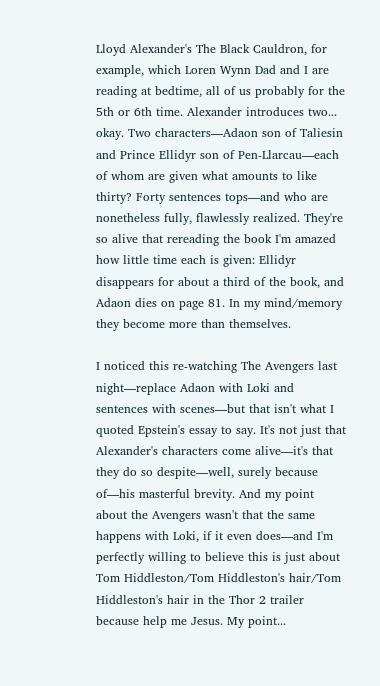Lloyd Alexander's The Black Cauldron, for example, which Loren Wynn Dad and I are reading at bedtime, all of us probably for the 5th or 6th time. Alexander introduces two... okay. Two characters—Adaon son of Taliesin and Prince Ellidyr son of Pen-Llarcau—each of whom are given what amounts to like thirty? Forty sentences tops—and who are nonetheless fully, flawlessly realized. They're so alive that rereading the book I'm amazed how little time each is given: Ellidyr disappears for about a third of the book, and Adaon dies on page 81. In my mind/memory they become more than themselves.

I noticed this re-watching The Avengers last night—replace Adaon with Loki and sentences with scenes—but that isn't what I quoted Epstein's essay to say. It's not just that Alexander's characters come alive—it's that they do so despite—well, surely because of—his masterful brevity. And my point about the Avengers wasn't that the same happens with Loki, if it even does—and I'm perfectly willing to believe this is just about Tom Hiddleston/Tom Hiddleston's hair/Tom Hiddleston's hair in the Thor 2 trailer because help me Jesus. My point...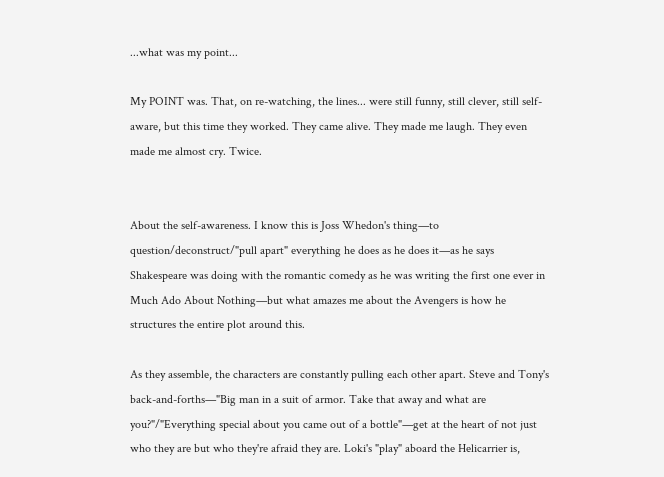...what was my point...

My POINT was. That, on re-watching, the lines... were still funny, still clever, still self-aware, but this time they worked. They came alive. They made me laugh. They even made me almost cry. Twice.


About the self-awareness. I know this is Joss Whedon's thing—to question/deconstruct/"pull apart" everything he does as he does it—as he says Shakespeare was doing with the romantic comedy as he was writing the first one ever in Much Ado About Nothing—but what amazes me about the Avengers is how he structures the entire plot around this.

As they assemble, the characters are constantly pulling each other apart. Steve and Tony's back-and-forths—"Big man in a suit of armor. Take that away and what are you?"/"Everything special about you came out of a bottle"—get at the heart of not just who they are but who they're afraid they are. Loki's "play" aboard the Helicarrier is,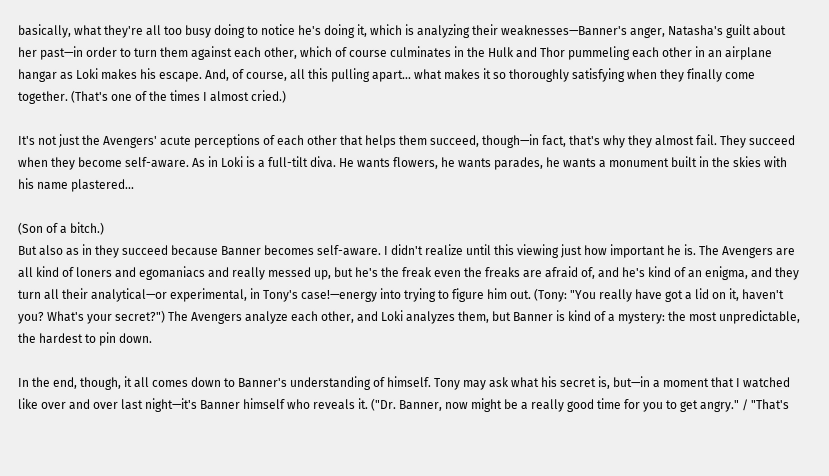basically, what they're all too busy doing to notice he's doing it, which is analyzing their weaknesses—Banner's anger, Natasha's guilt about her past—in order to turn them against each other, which of course culminates in the Hulk and Thor pummeling each other in an airplane hangar as Loki makes his escape. And, of course, all this pulling apart... what makes it so thoroughly satisfying when they finally come together. (That's one of the times I almost cried.)

It's not just the Avengers' acute perceptions of each other that helps them succeed, though—in fact, that's why they almost fail. They succeed when they become self-aware. As in Loki is a full-tilt diva. He wants flowers, he wants parades, he wants a monument built in the skies with his name plastered...

(Son of a bitch.)
But also as in they succeed because Banner becomes self-aware. I didn't realize until this viewing just how important he is. The Avengers are all kind of loners and egomaniacs and really messed up, but he's the freak even the freaks are afraid of, and he's kind of an enigma, and they turn all their analytical—or experimental, in Tony's case!—energy into trying to figure him out. (Tony: "You really have got a lid on it, haven't you? What's your secret?") The Avengers analyze each other, and Loki analyzes them, but Banner is kind of a mystery: the most unpredictable, the hardest to pin down.

In the end, though, it all comes down to Banner's understanding of himself. Tony may ask what his secret is, but—in a moment that I watched like over and over last night—it's Banner himself who reveals it. ("Dr. Banner, now might be a really good time for you to get angry." / "That's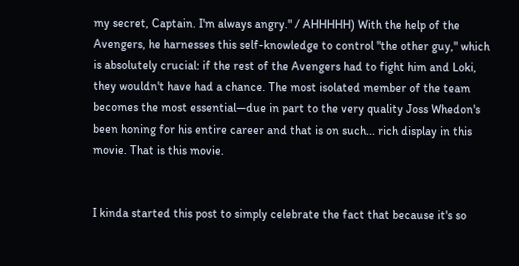my secret, Captain. I'm always angry." / AHHHHH) With the help of the Avengers, he harnesses this self-knowledge to control "the other guy," which is absolutely crucial: if the rest of the Avengers had to fight him and Loki, they wouldn't have had a chance. The most isolated member of the team becomes the most essential—due in part to the very quality Joss Whedon's been honing for his entire career and that is on such... rich display in this movie. That is this movie.


I kinda started this post to simply celebrate the fact that because it's so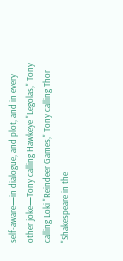self-aware—in dialogue, and plot, and in every other joke—Tony calling Hawkeye "Legolas," Tony calling Loki "Reindeer Games," Tony calling Thor "Shakespeare in the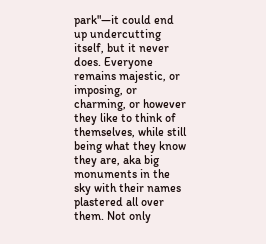park"—it could end up undercutting itself, but it never does. Everyone remains majestic, or imposing, or charming, or however they like to think of themselves, while still being what they know they are, aka big monuments in the sky with their names plastered all over them. Not only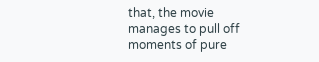that, the movie manages to pull off moments of pure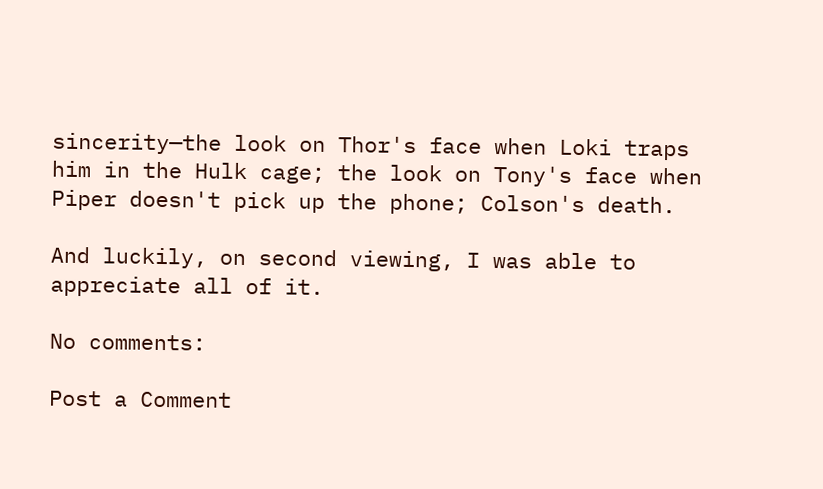sincerity—the look on Thor's face when Loki traps him in the Hulk cage; the look on Tony's face when Piper doesn't pick up the phone; Colson's death.

And luckily, on second viewing, I was able to appreciate all of it.

No comments:

Post a Comment